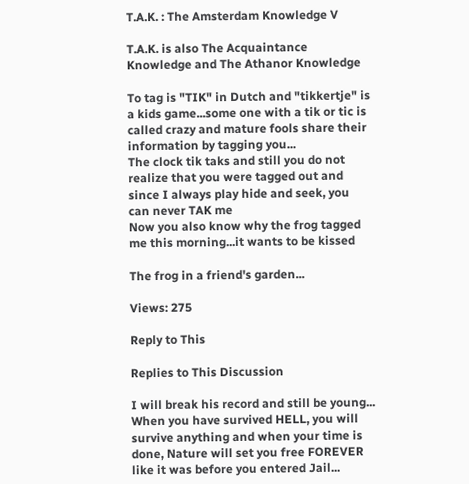T.A.K. : The Amsterdam Knowledge V

T.A.K. is also The Acquaintance Knowledge and The Athanor Knowledge

To tag is "TIK" in Dutch and "tikkertje" is a kids game...some one with a tik or tic is called crazy and mature fools share their information by tagging you...
The clock tik taks and still you do not realize that you were tagged out and since I always play hide and seek, you can never TAK me
Now you also know why the frog tagged me this morning...it wants to be kissed

The frog in a friend's garden...

Views: 275

Reply to This

Replies to This Discussion

I will break his record and still be young...
When you have survived HELL, you will survive anything and when your time is done, Nature will set you free FOREVER like it was before you entered Jail...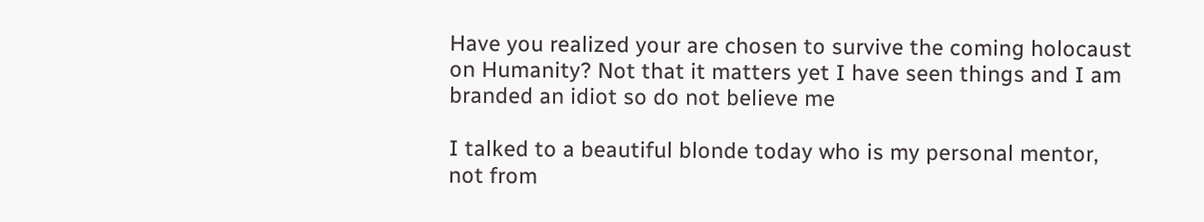Have you realized your are chosen to survive the coming holocaust on Humanity? Not that it matters yet I have seen things and I am branded an idiot so do not believe me

I talked to a beautiful blonde today who is my personal mentor, not from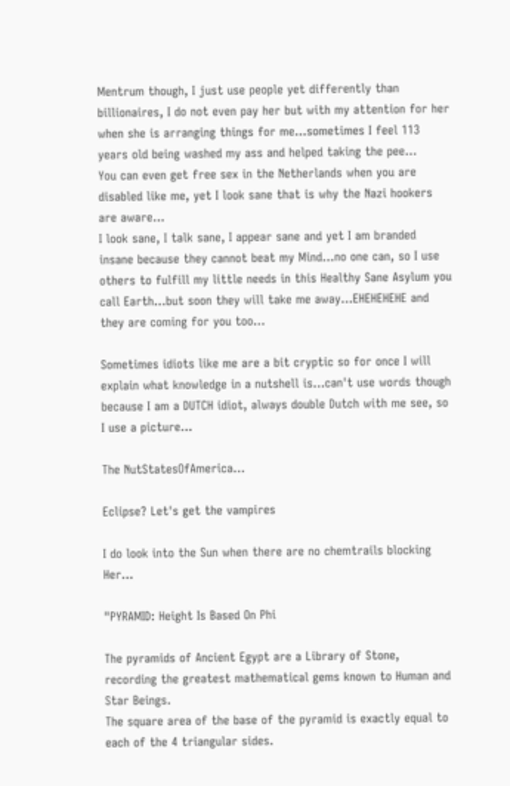Mentrum though, I just use people yet differently than billionaires, I do not even pay her but with my attention for her when she is arranging things for me...sometimes I feel 113 years old being washed my ass and helped taking the pee...
You can even get free sex in the Netherlands when you are disabled like me, yet I look sane that is why the Nazi hookers are aware...
I look sane, I talk sane, I appear sane and yet I am branded insane because they cannot beat my Mind...no one can, so I use others to fulfill my little needs in this Healthy Sane Asylum you call Earth...but soon they will take me away...EHEHEHEHE and they are coming for you too...

Sometimes idiots like me are a bit cryptic so for once I will explain what knowledge in a nutshell is...can't use words though because I am a DUTCH idiot, always double Dutch with me see, so I use a picture...

The NutStatesOfAmerica...

Eclipse? Let's get the vampires

I do look into the Sun when there are no chemtrails blocking Her...

"PYRAMID: Height Is Based On Phi

The pyramids of Ancient Egypt are a Library of Stone,
recording the greatest mathematical gems known to Human and Star Beings.
The square area of the base of the pyramid is exactly equal to each of the 4 triangular sides.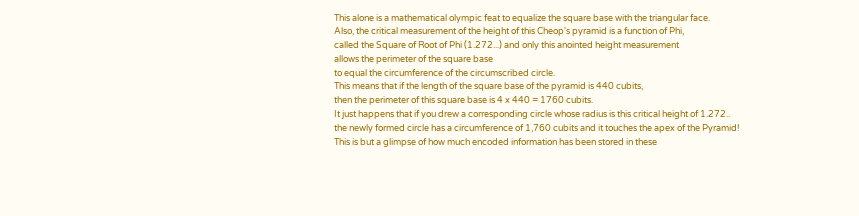This alone is a mathematical olympic feat to equalize the square base with the triangular face.
Also, the critical measurement of the height of this Cheop's pyramid is a function of Phi,
called the Square of Root of Phi (1.272...) and only this anointed height measurement
allows the perimeter of the square base
to equal the circumference of the circumscribed circle.
This means that if the length of the square base of the pyramid is 440 cubits,
then the perimeter of this square base is 4 x 440 = 1760 cubits.
It just happens that if you drew a corresponding circle whose radius is this critical height of 1.272..
the newly formed circle has a circumference of 1,760 cubits and it touches the apex of the Pyramid!
This is but a glimpse of how much encoded information has been stored in these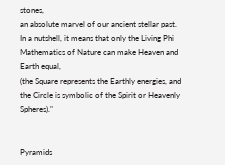stones,
an absolute marvel of our ancient stellar past.
In a nutshell, it means that only the Living Phi Mathematics of Nature can make Heaven and Earth equal,
(the Square represents the Earthly energies, and the Circle is symbolic of the Spirit or Heavenly Spheres)."


Pyramids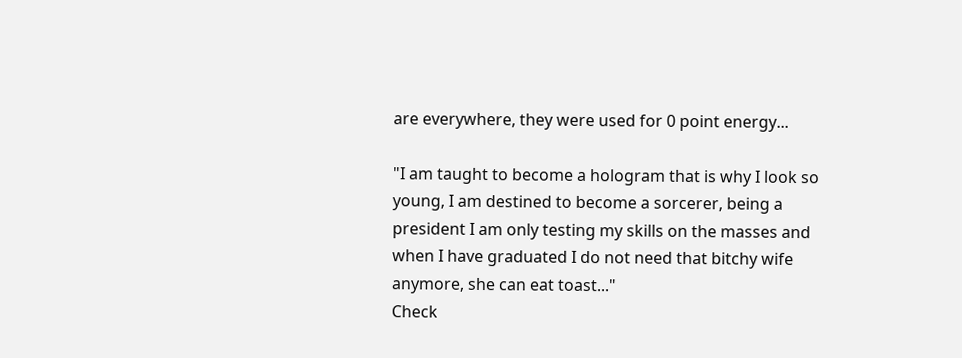are everywhere, they were used for 0 point energy...

"I am taught to become a hologram that is why I look so young, I am destined to become a sorcerer, being a president I am only testing my skills on the masses and when I have graduated I do not need that bitchy wife anymore, she can eat toast..."
Check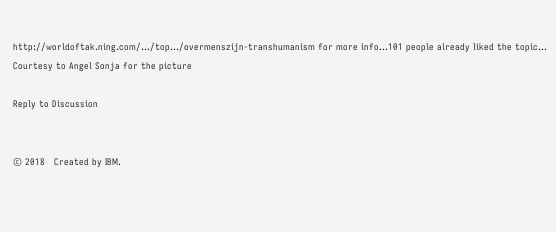http://worldoftak.ning.com/…/top…/overmenszijn-transhumanism for more info...101 people already liked the topic...
Courtesy to Angel Sonja for the picture

Reply to Discussion


© 2018   Created by IBM.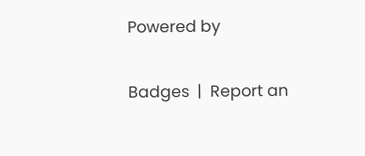Powered by

Badges  |  Report an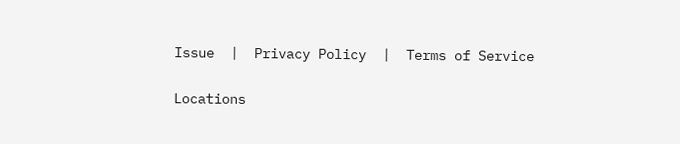Issue  |  Privacy Policy  |  Terms of Service

Locations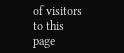of visitors to this page